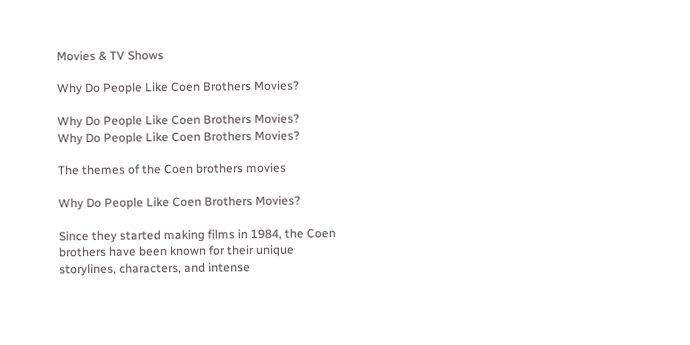Movies & TV Shows

Why Do People Like Coen Brothers Movies?

Why Do People Like Coen Brothers Movies?
Why Do People Like Coen Brothers Movies?

The themes of the Coen brothers movies

Why Do People Like Coen Brothers Movies?

Since they started making films in 1984, the Coen brothers have been known for their unique storylines, characters, and intense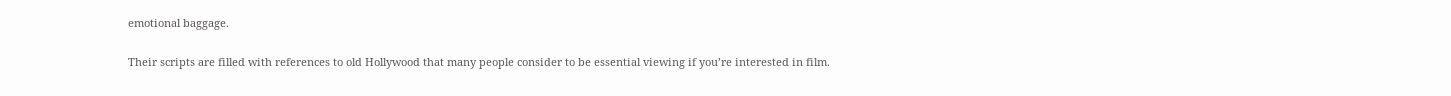emotional baggage.

Their scripts are filled with references to old Hollywood that many people consider to be essential viewing if you’re interested in film.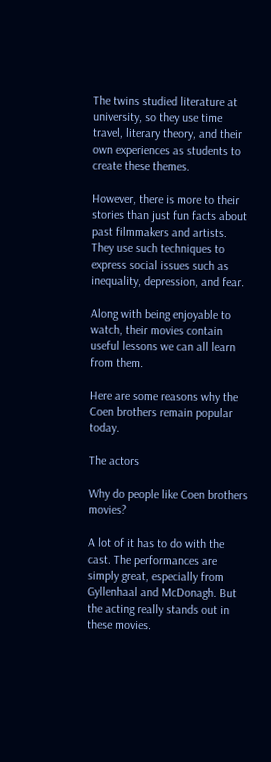The twins studied literature at university, so they use time travel, literary theory, and their own experiences as students to create these themes.

However, there is more to their stories than just fun facts about past filmmakers and artists. They use such techniques to express social issues such as inequality, depression, and fear.

Along with being enjoyable to watch, their movies contain useful lessons we can all learn from them.

Here are some reasons why the Coen brothers remain popular today.

The actors

Why do people like Coen brothers movies?

A lot of it has to do with the cast. The performances are simply great, especially from Gyllenhaal and McDonagh. But the acting really stands out in these movies.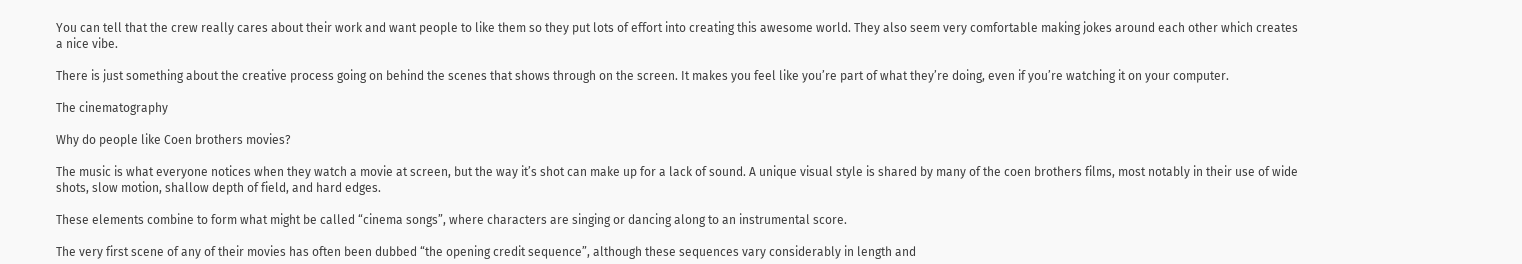You can tell that the crew really cares about their work and want people to like them so they put lots of effort into creating this awesome world. They also seem very comfortable making jokes around each other which creates a nice vibe.

There is just something about the creative process going on behind the scenes that shows through on the screen. It makes you feel like you’re part of what they’re doing, even if you’re watching it on your computer.

The cinematography

Why do people like Coen brothers movies?

The music is what everyone notices when they watch a movie at screen, but the way it’s shot can make up for a lack of sound. A unique visual style is shared by many of the coen brothers films, most notably in their use of wide shots, slow motion, shallow depth of field, and hard edges.

These elements combine to form what might be called “cinema songs”, where characters are singing or dancing along to an instrumental score.

The very first scene of any of their movies has often been dubbed “the opening credit sequence”, although these sequences vary considerably in length and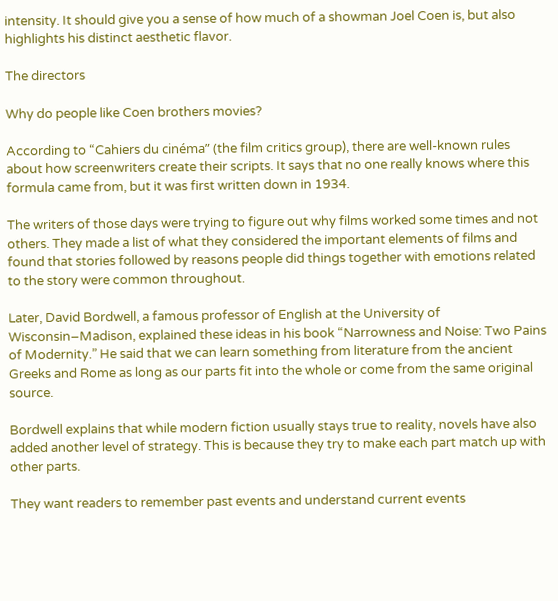intensity. It should give you a sense of how much of a showman Joel Coen is, but also highlights his distinct aesthetic flavor.

The directors

Why do people like Coen brothers movies?

According to “Cahiers du cinéma” (the film critics group), there are well-known rules about how screenwriters create their scripts. It says that no one really knows where this formula came from, but it was first written down in 1934.

The writers of those days were trying to figure out why films worked some times and not others. They made a list of what they considered the important elements of films and found that stories followed by reasons people did things together with emotions related to the story were common throughout.

Later, David Bordwell, a famous professor of English at the University of Wisconsin–Madison, explained these ideas in his book “Narrowness and Noise: Two Pains of Modernity.” He said that we can learn something from literature from the ancient Greeks and Rome as long as our parts fit into the whole or come from the same original source.

Bordwell explains that while modern fiction usually stays true to reality, novels have also added another level of strategy. This is because they try to make each part match up with other parts.

They want readers to remember past events and understand current events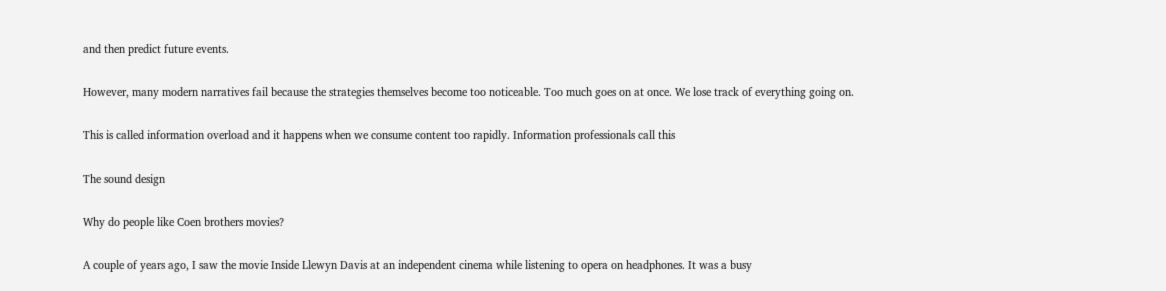and then predict future events.

However, many modern narratives fail because the strategies themselves become too noticeable. Too much goes on at once. We lose track of everything going on.

This is called information overload and it happens when we consume content too rapidly. Information professionals call this

The sound design

Why do people like Coen brothers movies?

A couple of years ago, I saw the movie Inside Llewyn Davis at an independent cinema while listening to opera on headphones. It was a busy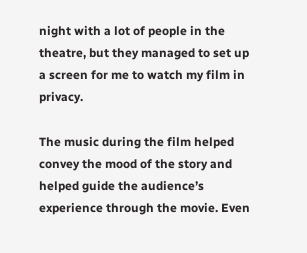night with a lot of people in the theatre, but they managed to set up a screen for me to watch my film in privacy.

The music during the film helped convey the mood of the story and helped guide the audience’s experience through the movie. Even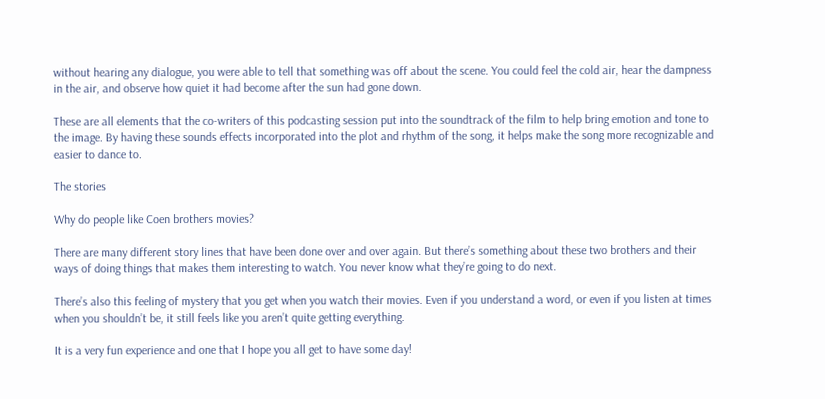without hearing any dialogue, you were able to tell that something was off about the scene. You could feel the cold air, hear the dampness in the air, and observe how quiet it had become after the sun had gone down.

These are all elements that the co-writers of this podcasting session put into the soundtrack of the film to help bring emotion and tone to the image. By having these sounds effects incorporated into the plot and rhythm of the song, it helps make the song more recognizable and easier to dance to.

The stories

Why do people like Coen brothers movies?

There are many different story lines that have been done over and over again. But there’s something about these two brothers and their ways of doing things that makes them interesting to watch. You never know what they’re going to do next.

There’s also this feeling of mystery that you get when you watch their movies. Even if you understand a word, or even if you listen at times when you shouldn’t be, it still feels like you aren’t quite getting everything.

It is a very fun experience and one that I hope you all get to have some day!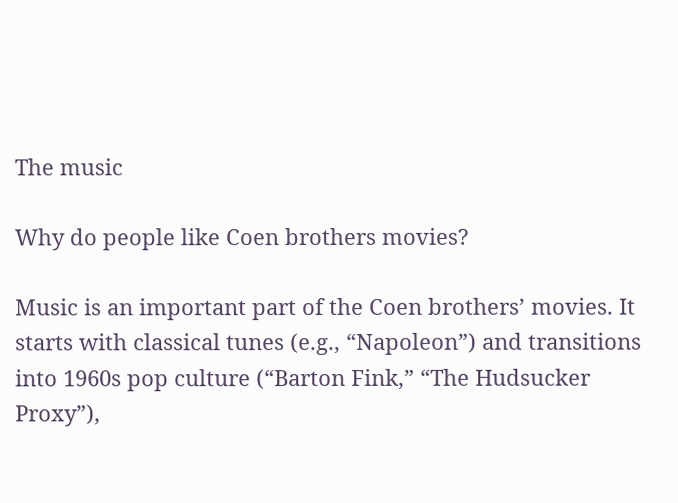The music

Why do people like Coen brothers movies?

Music is an important part of the Coen brothers’ movies. It starts with classical tunes (e.g., “Napoleon”) and transitions into 1960s pop culture (“Barton Fink,” “The Hudsucker Proxy”),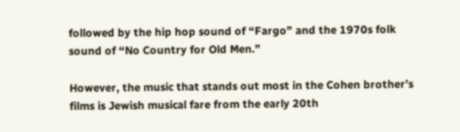followed by the hip hop sound of “Fargo” and the 1970s folk sound of “No Country for Old Men.”

However, the music that stands out most in the Cohen brother’s films is Jewish musical fare from the early 20th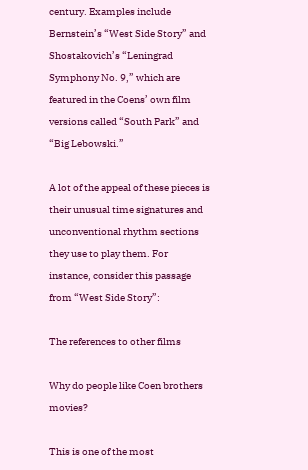century. Examples include Bernstein’s “West Side Story” and Shostakovich’s “Leningrad Symphony No. 9,” which are featured in the Coens’ own film versions called “South Park” and “Big Lebowski.”

A lot of the appeal of these pieces is their unusual time signatures and unconventional rhythm sections they use to play them. For instance, consider this passage from “West Side Story”:

The references to other films

Why do people like Coen brothers movies?

This is one of the most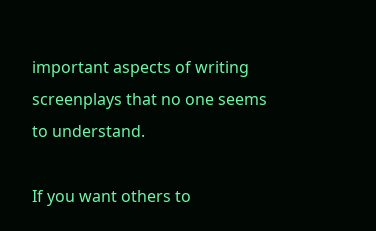important aspects of writing screenplays that no one seems to understand.

If you want others to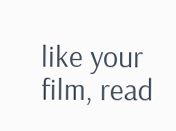like your film, read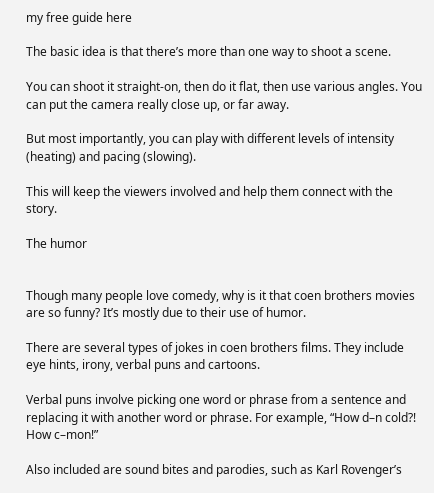my free guide here

The basic idea is that there’s more than one way to shoot a scene.

You can shoot it straight-on, then do it flat, then use various angles. You can put the camera really close up, or far away.

But most importantly, you can play with different levels of intensity (heating) and pacing (slowing).

This will keep the viewers involved and help them connect with the story.

The humor


Though many people love comedy, why is it that coen brothers movies are so funny? It’s mostly due to their use of humor.

There are several types of jokes in coen brothers films. They include eye hints, irony, verbal puns and cartoons.

Verbal puns involve picking one word or phrase from a sentence and replacing it with another word or phrase. For example, “How d–n cold?! How c–mon!”

Also included are sound bites and parodies, such as Karl Rovenger’s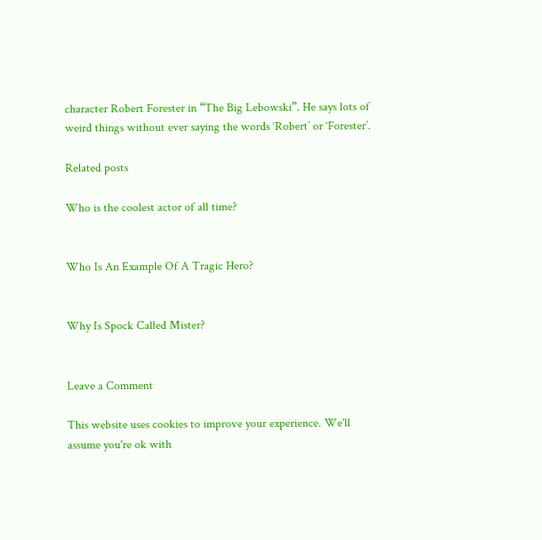character Robert Forester in “The Big Lebowski”. He says lots of weird things without ever saying the words ‘Robert’ or ‘Forester’.

Related posts

Who is the coolest actor of all time?


Who Is An Example Of A Tragic Hero?


Why Is Spock Called Mister?


Leave a Comment

This website uses cookies to improve your experience. We'll assume you're ok with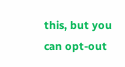this, but you can opt-out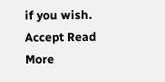if you wish. Accept Read More